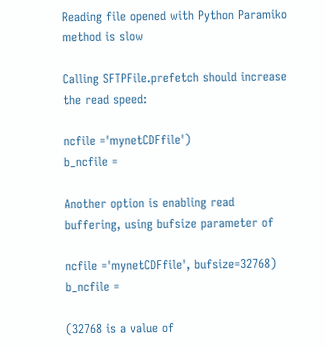Reading file opened with Python Paramiko method is slow

Calling SFTPFile.prefetch should increase the read speed:

ncfile ='mynetCDFfile')
b_ncfile =

Another option is enabling read buffering, using bufsize parameter of

ncfile ='mynetCDFfile', bufsize=32768)
b_ncfile =

(32768 is a value of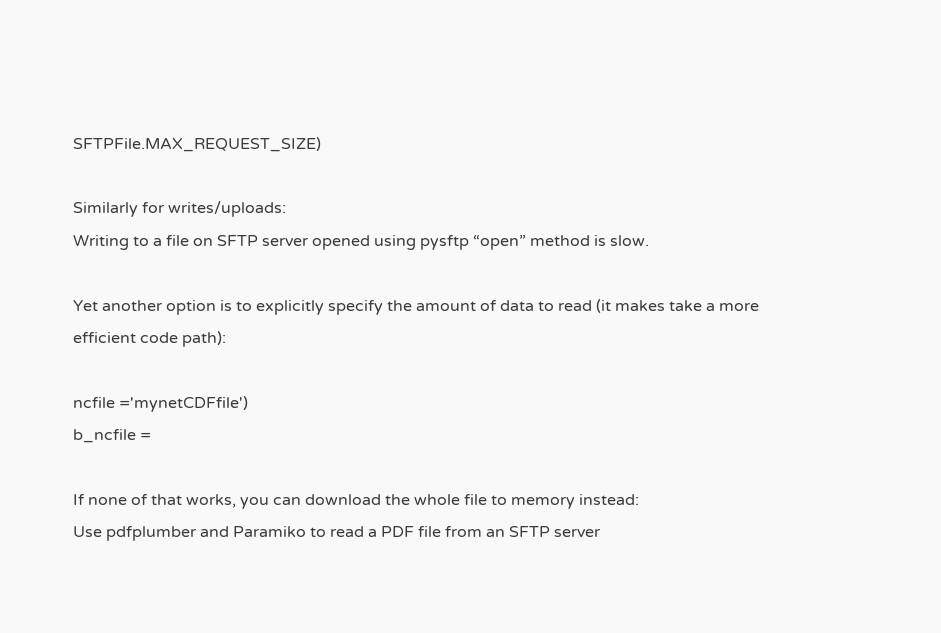SFTPFile.MAX_REQUEST_SIZE)

Similarly for writes/uploads:
Writing to a file on SFTP server opened using pysftp “open” method is slow.

Yet another option is to explicitly specify the amount of data to read (it makes take a more efficient code path):

ncfile ='mynetCDFfile')
b_ncfile =

If none of that works, you can download the whole file to memory instead:
Use pdfplumber and Paramiko to read a PDF file from an SFTP server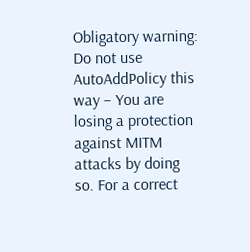Obligatory warning: Do not use AutoAddPolicy this way – You are losing a protection against MITM attacks by doing so. For a correct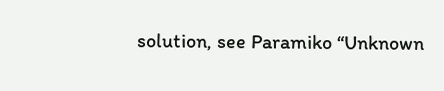solution, see Paramiko “Unknown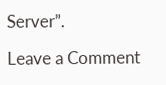Server”.

Leave a Comment